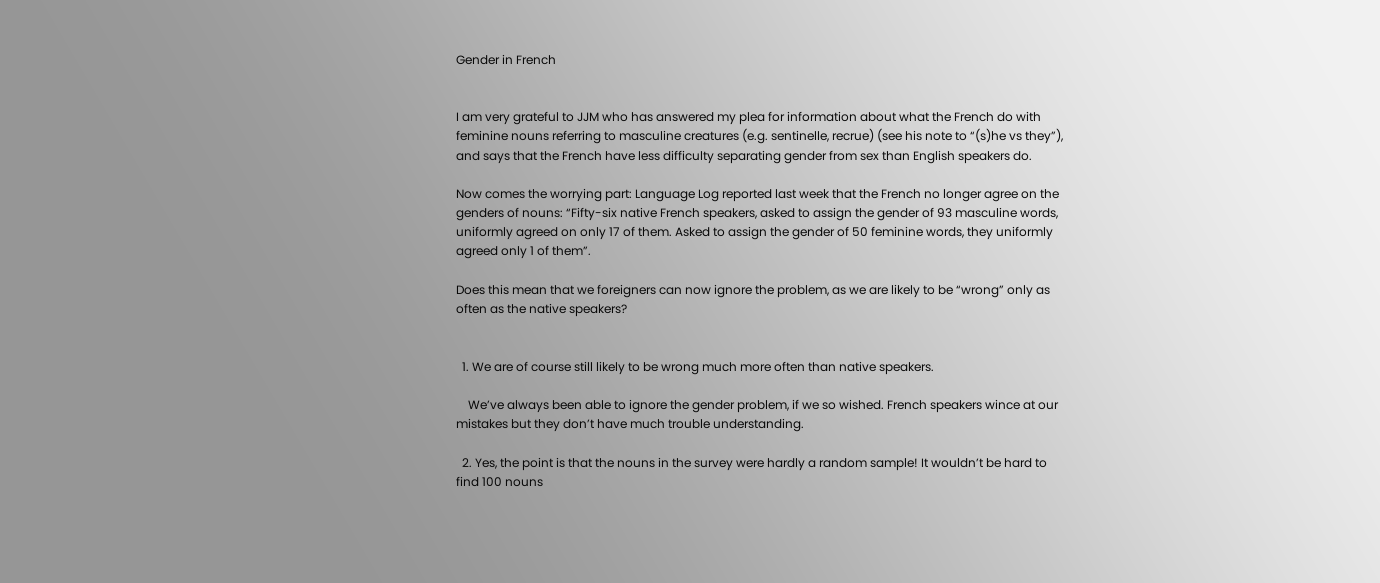Gender in French


I am very grateful to JJM who has answered my plea for information about what the French do with feminine nouns referring to masculine creatures (e.g. sentinelle, recrue) (see his note to “(s)he vs they”), and says that the French have less difficulty separating gender from sex than English speakers do.

Now comes the worrying part: Language Log reported last week that the French no longer agree on the genders of nouns: “Fifty-six native French speakers, asked to assign the gender of 93 masculine words, uniformly agreed on only 17 of them. Asked to assign the gender of 50 feminine words, they uniformly agreed only 1 of them”.

Does this mean that we foreigners can now ignore the problem, as we are likely to be “wrong” only as often as the native speakers?


  1. We are of course still likely to be wrong much more often than native speakers.

    We’ve always been able to ignore the gender problem, if we so wished. French speakers wince at our mistakes but they don’t have much trouble understanding.

  2. Yes, the point is that the nouns in the survey were hardly a random sample! It wouldn’t be hard to find 100 nouns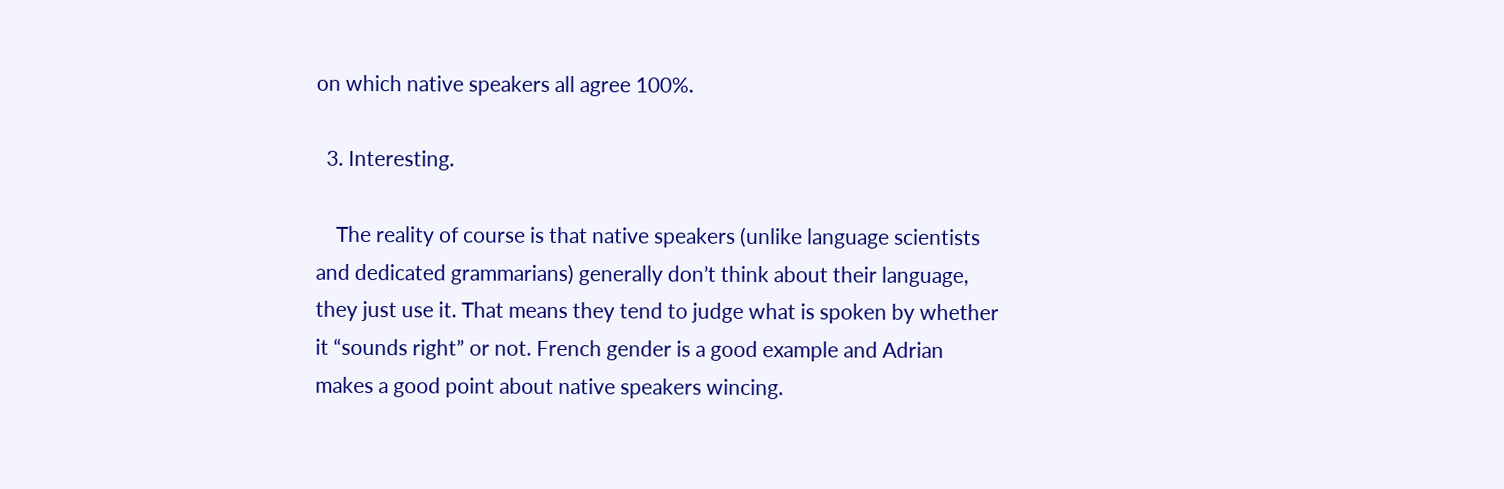on which native speakers all agree 100%.

  3. Interesting.

    The reality of course is that native speakers (unlike language scientists and dedicated grammarians) generally don’t think about their language, they just use it. That means they tend to judge what is spoken by whether it “sounds right” or not. French gender is a good example and Adrian makes a good point about native speakers wincing.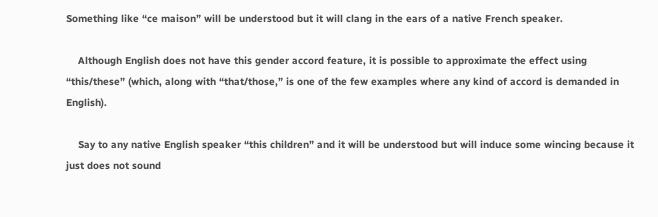Something like “ce maison” will be understood but it will clang in the ears of a native French speaker.

    Although English does not have this gender accord feature, it is possible to approximate the effect using “this/these” (which, along with “that/those,” is one of the few examples where any kind of accord is demanded in English).

    Say to any native English speaker “this children” and it will be understood but will induce some wincing because it just does not sound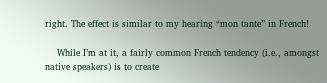right. The effect is similar to my hearing “mon tante” in French!

    While I’m at it, a fairly common French tendency (i.e., amongst native speakers) is to create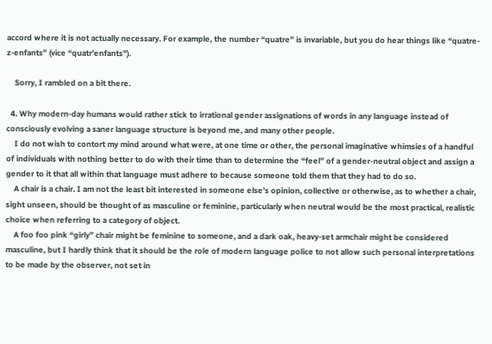accord where it is not actually necessary. For example, the number “quatre” is invariable, but you do hear things like “quatre-z-enfants” (vice “quatr’enfants”).

    Sorry, I rambled on a bit there.

  4. Why modern-day humans would rather stick to irrational gender assignations of words in any language instead of consciously evolving a saner language structure is beyond me, and many other people.
    I do not wish to contort my mind around what were, at one time or other, the personal imaginative whimsies of a handful of individuals with nothing better to do with their time than to determine the “feel” of a gender-neutral object and assign a gender to it that all within that language must adhere to because someone told them that they had to do so.
    A chair is a chair. I am not the least bit interested in someone else’s opinion, collective or otherwise, as to whether a chair, sight unseen, should be thought of as masculine or feminine, particularly when neutral would be the most practical, realistic choice when referring to a category of object.
    A foo foo pink “girly” chair might be feminine to someone, and a dark oak, heavy-set armchair might be considered masculine, but I hardly think that it should be the role of modern language police to not allow such personal interpretations to be made by the observer, not set in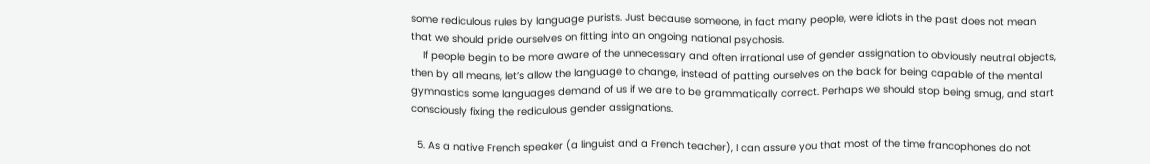some rediculous rules by language purists. Just because someone, in fact many people, were idiots in the past does not mean that we should pride ourselves on fitting into an ongoing national psychosis.
    If people begin to be more aware of the unnecessary and often irrational use of gender assignation to obviously neutral objects, then by all means, let’s allow the language to change, instead of patting ourselves on the back for being capable of the mental gymnastics some languages demand of us if we are to be grammatically correct. Perhaps we should stop being smug, and start consciously fixing the rediculous gender assignations.

  5. As a native French speaker (a linguist and a French teacher), I can assure you that most of the time francophones do not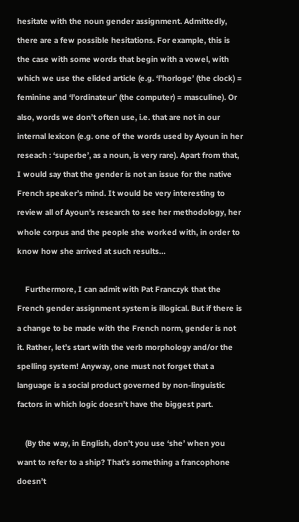hesitate with the noun gender assignment. Admittedly, there are a few possible hesitations. For example, this is the case with some words that begin with a vowel, with which we use the elided article (e.g. ‘l’horloge’ (the clock) = feminine and ‘l’ordinateur’ (the computer) = masculine). Or also, words we don’t often use, i.e. that are not in our internal lexicon (e.g. one of the words used by Ayoun in her reseach : ‘superbe’, as a noun, is very rare). Apart from that, I would say that the gender is not an issue for the native French speaker’s mind. It would be very interesting to review all of Ayoun’s research to see her methodology, her whole corpus and the people she worked with, in order to know how she arrived at such results…

    Furthermore, I can admit with Pat Franczyk that the French gender assignment system is illogical. But if there is a change to be made with the French norm, gender is not it. Rather, let’s start with the verb morphology and/or the spelling system! Anyway, one must not forget that a language is a social product governed by non-linguistic factors in which logic doesn’t have the biggest part.

    (By the way, in English, don’t you use ‘she’ when you want to refer to a ship? That’s something a francophone doesn’t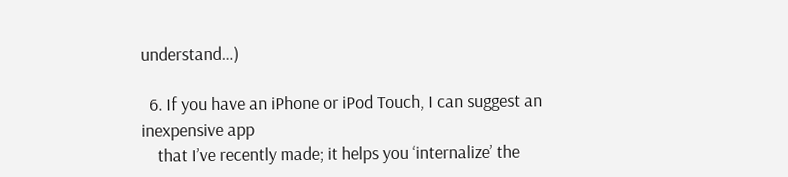understand…)

  6. If you have an iPhone or iPod Touch, I can suggest an inexpensive app
    that I’ve recently made; it helps you ‘internalize’ the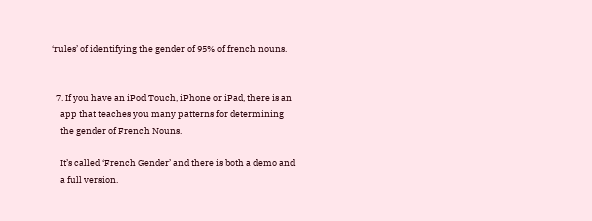‘rules’ of identifying the gender of 95% of french nouns.


  7. If you have an iPod Touch, iPhone or iPad, there is an
    app that teaches you many patterns for determining
    the gender of French Nouns.

    It’s called ‘French Gender’ and there is both a demo and
    a full version.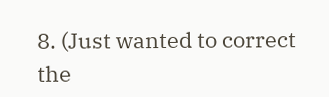8. (Just wanted to correct the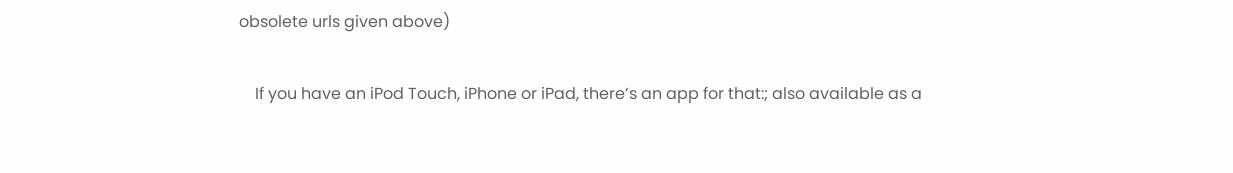obsolete urls given above)

    If you have an iPod Touch, iPhone or iPad, there’s an app for that:; also available as a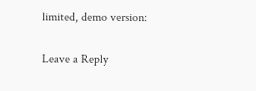limited, demo version:

Leave a Reply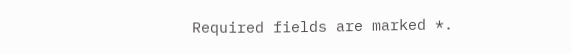Required fields are marked *.